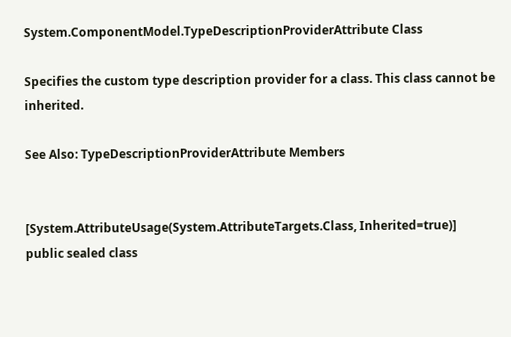System.ComponentModel.TypeDescriptionProviderAttribute Class

Specifies the custom type description provider for a class. This class cannot be inherited.

See Also: TypeDescriptionProviderAttribute Members


[System.AttributeUsage(System.AttributeTargets.Class, Inherited=true)]
public sealed class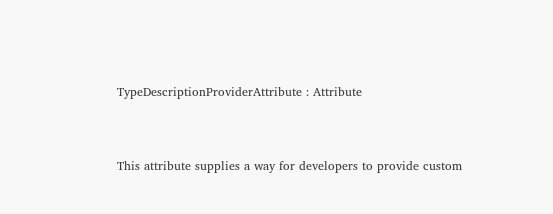TypeDescriptionProviderAttribute : Attribute


This attribute supplies a way for developers to provide custom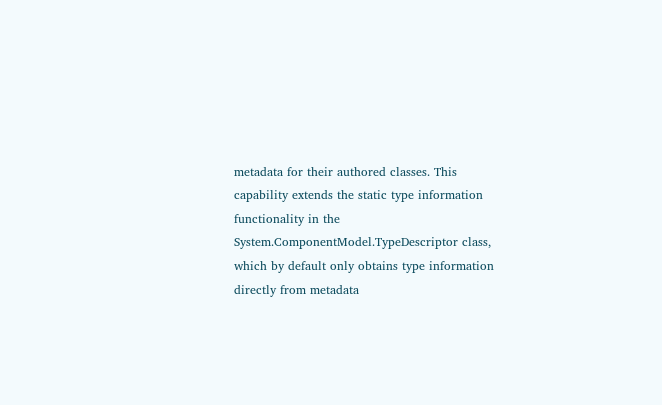metadata for their authored classes. This capability extends the static type information functionality in the System.ComponentModel.TypeDescriptor class, which by default only obtains type information directly from metadata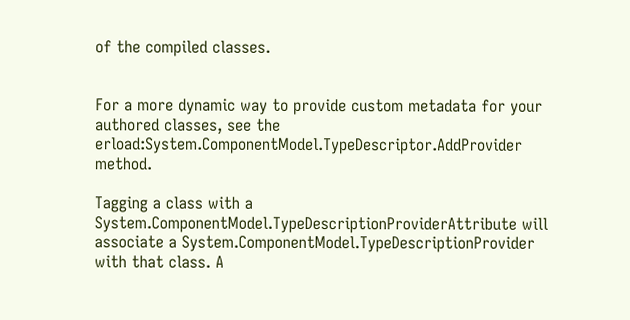of the compiled classes.


For a more dynamic way to provide custom metadata for your authored classes, see the erload:System.ComponentModel.TypeDescriptor.AddProvider method.

Tagging a class with a System.ComponentModel.TypeDescriptionProviderAttribute will associate a System.ComponentModel.TypeDescriptionProvider with that class. A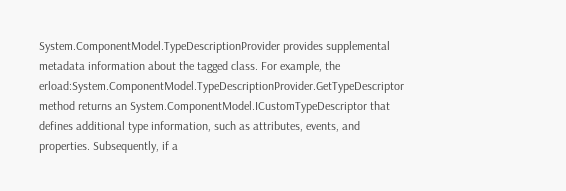System.ComponentModel.TypeDescriptionProvider provides supplemental metadata information about the tagged class. For example, the erload:System.ComponentModel.TypeDescriptionProvider.GetTypeDescriptor method returns an System.ComponentModel.ICustomTypeDescriptor that defines additional type information, such as attributes, events, and properties. Subsequently, if a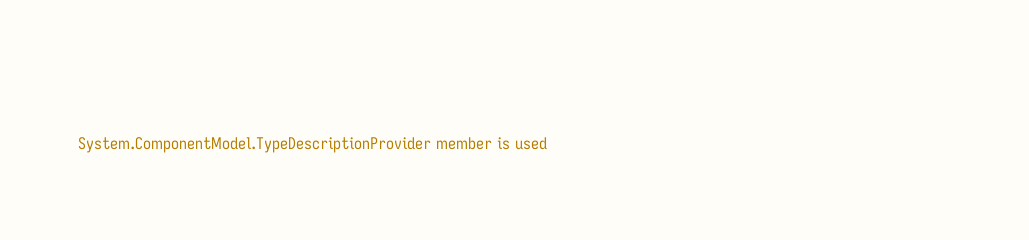System.ComponentModel.TypeDescriptionProvider member is used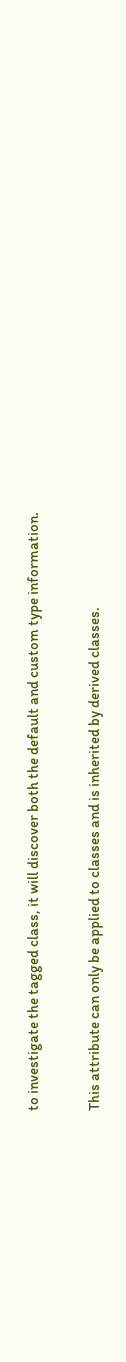to investigate the tagged class, it will discover both the default and custom type information.

This attribute can only be applied to classes and is inherited by derived classes.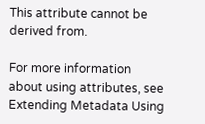This attribute cannot be derived from.

For more information about using attributes, see Extending Metadata Using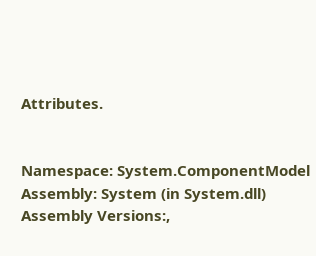Attributes.


Namespace: System.ComponentModel
Assembly: System (in System.dll)
Assembly Versions:,